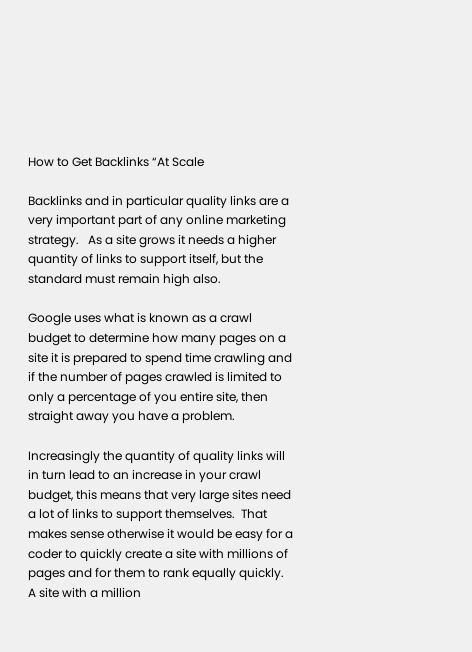How to Get Backlinks “At Scale

Backlinks and in particular quality links are a very important part of any online marketing strategy.   As a site grows it needs a higher quantity of links to support itself, but the standard must remain high also.

Google uses what is known as a crawl budget to determine how many pages on a site it is prepared to spend time crawling and if the number of pages crawled is limited to only a percentage of you entire site, then straight away you have a problem.

Increasingly the quantity of quality links will in turn lead to an increase in your crawl budget, this means that very large sites need a lot of links to support themselves.  That makes sense otherwise it would be easy for a coder to quickly create a site with millions of pages and for them to rank equally quickly.   A site with a million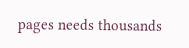pages needs thousands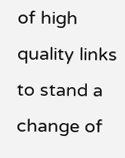of high quality links to stand a change of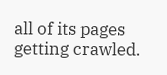all of its pages getting crawled.